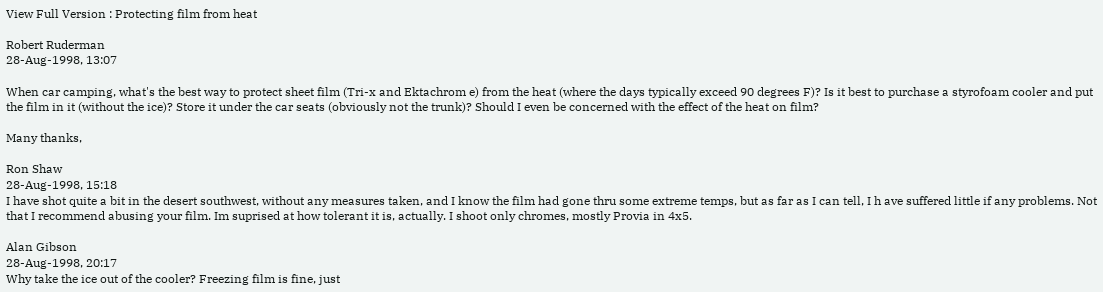View Full Version : Protecting film from heat

Robert Ruderman
28-Aug-1998, 13:07

When car camping, what's the best way to protect sheet film (Tri-x and Ektachrom e) from the heat (where the days typically exceed 90 degrees F)? Is it best to purchase a styrofoam cooler and put the film in it (without the ice)? Store it under the car seats (obviously not the trunk)? Should I even be concerned with the effect of the heat on film?

Many thanks,

Ron Shaw
28-Aug-1998, 15:18
I have shot quite a bit in the desert southwest, without any measures taken, and I know the film had gone thru some extreme temps, but as far as I can tell, I h ave suffered little if any problems. Not that I recommend abusing your film. Im suprised at how tolerant it is, actually. I shoot only chromes, mostly Provia in 4x5.

Alan Gibson
28-Aug-1998, 20:17
Why take the ice out of the cooler? Freezing film is fine, just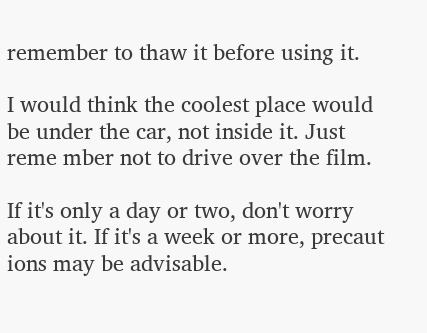remember to thaw it before using it.

I would think the coolest place would be under the car, not inside it. Just reme mber not to drive over the film.

If it's only a day or two, don't worry about it. If it's a week or more, precaut ions may be advisable.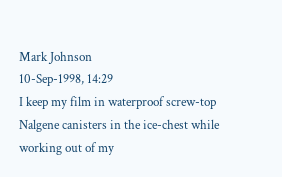Mark Johnson
10-Sep-1998, 14:29
I keep my film in waterproof screw-top Nalgene canisters in the ice-chest while working out of my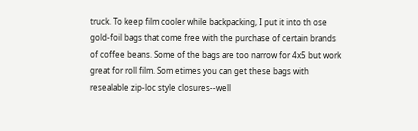truck. To keep film cooler while backpacking, I put it into th ose gold-foil bags that come free with the purchase of certain brands of coffee beans. Some of the bags are too narrow for 4x5 but work great for roll film. Som etimes you can get these bags with resealable zip-loc style closures--well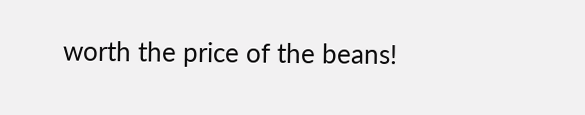worth the price of the beans!